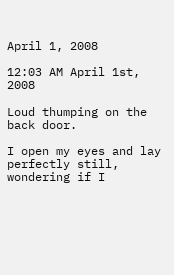April 1, 2008

12:03 AM April 1st, 2008

Loud thumping on the back door.

I open my eyes and lay perfectly still, wondering if I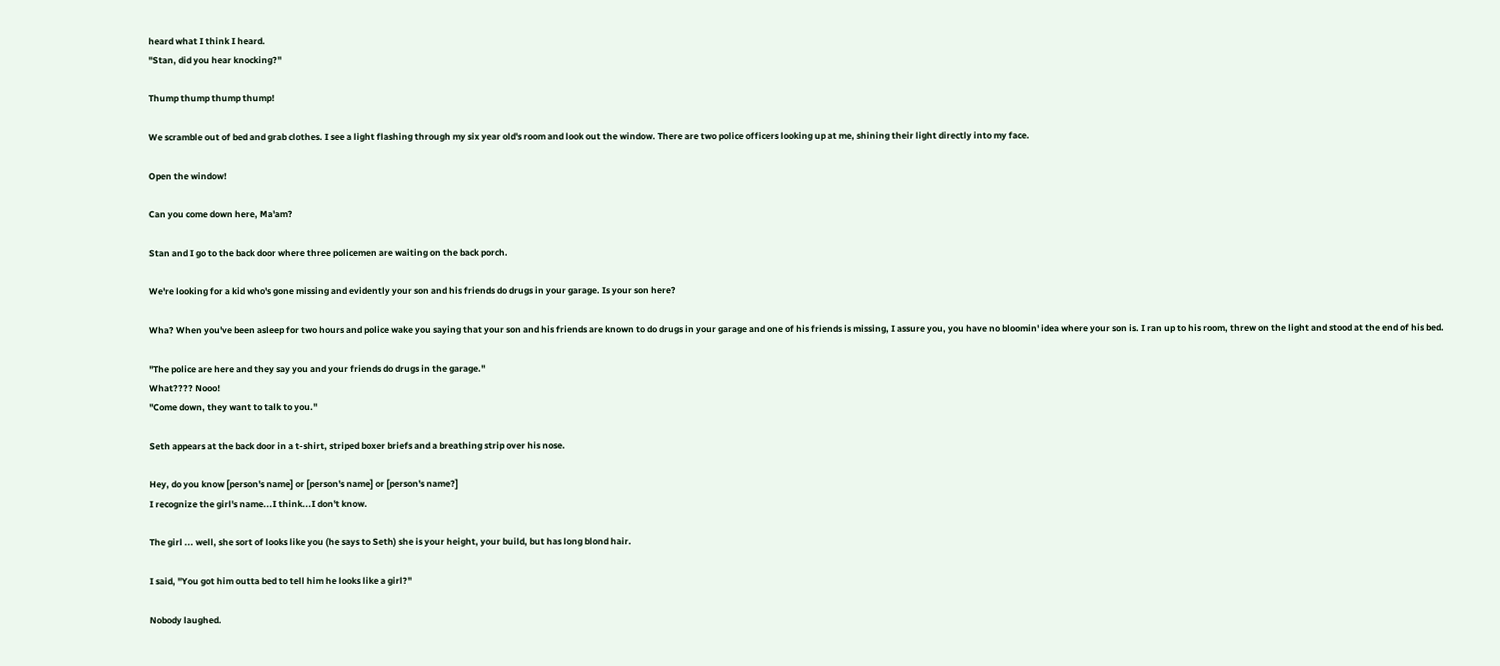heard what I think I heard.
"Stan, did you hear knocking?"

Thump thump thump thump!

We scramble out of bed and grab clothes. I see a light flashing through my six year old's room and look out the window. There are two police officers looking up at me, shining their light directly into my face.

Open the window!

Can you come down here, Ma'am?

Stan and I go to the back door where three policemen are waiting on the back porch.

We're looking for a kid who's gone missing and evidently your son and his friends do drugs in your garage. Is your son here?

Wha? When you've been asleep for two hours and police wake you saying that your son and his friends are known to do drugs in your garage and one of his friends is missing, I assure you, you have no bloomin' idea where your son is. I ran up to his room, threw on the light and stood at the end of his bed.

"The police are here and they say you and your friends do drugs in the garage."
What???? Nooo!
"Come down, they want to talk to you."

Seth appears at the back door in a t-shirt, striped boxer briefs and a breathing strip over his nose.

Hey, do you know [person's name] or [person's name] or [person's name?]
I recognize the girl's name...I think...I don't know.

The girl ... well, she sort of looks like you (he says to Seth) she is your height, your build, but has long blond hair.

I said, "You got him outta bed to tell him he looks like a girl?"

Nobody laughed.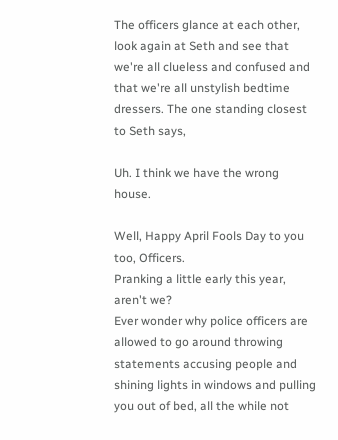The officers glance at each other, look again at Seth and see that we're all clueless and confused and that we're all unstylish bedtime dressers. The one standing closest to Seth says,

Uh. I think we have the wrong house.

Well, Happy April Fools Day to you too, Officers.
Pranking a little early this year, aren't we?
Ever wonder why police officers are allowed to go around throwing statements accusing people and shining lights in windows and pulling you out of bed, all the while not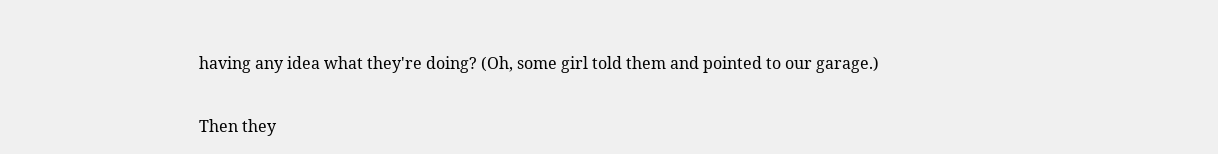having any idea what they're doing? (Oh, some girl told them and pointed to our garage.)

Then they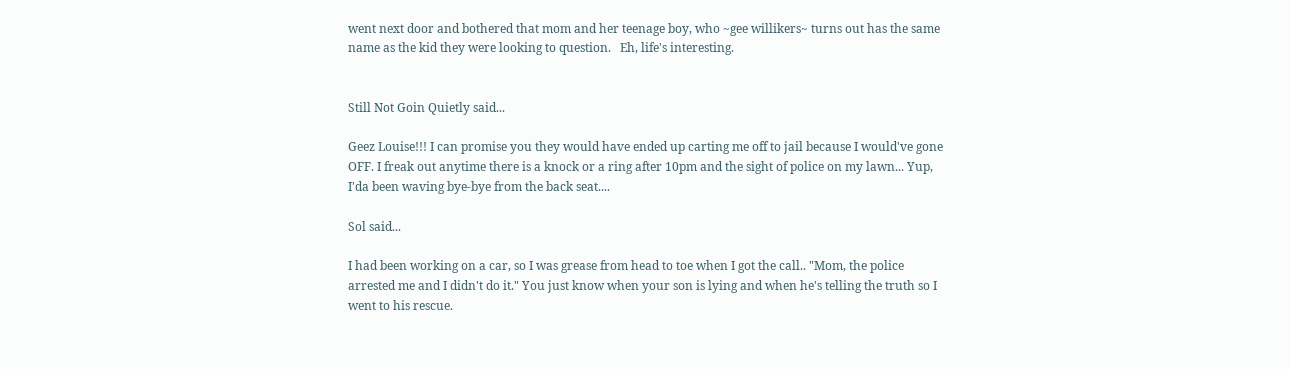went next door and bothered that mom and her teenage boy, who ~gee willikers~ turns out has the same name as the kid they were looking to question.   Eh, life's interesting.


Still Not Goin Quietly said...

Geez Louise!!! I can promise you they would have ended up carting me off to jail because I would've gone OFF. I freak out anytime there is a knock or a ring after 10pm and the sight of police on my lawn... Yup, I'da been waving bye-bye from the back seat....

Sol said...

I had been working on a car, so I was grease from head to toe when I got the call.. "Mom, the police arrested me and I didn't do it." You just know when your son is lying and when he's telling the truth so I went to his rescue.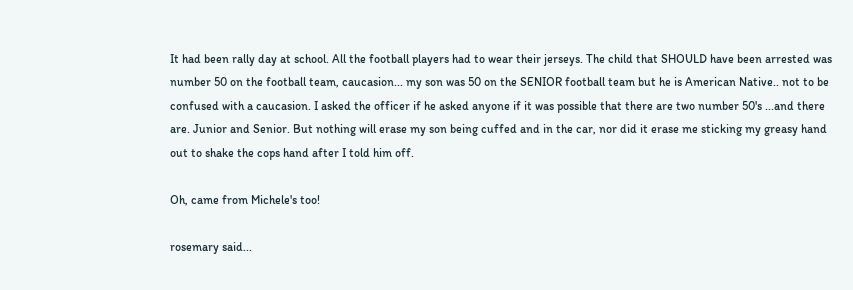It had been rally day at school. All the football players had to wear their jerseys. The child that SHOULD have been arrested was number 50 on the football team, caucasion... my son was 50 on the SENIOR football team but he is American Native.. not to be confused with a caucasion. I asked the officer if he asked anyone if it was possible that there are two number 50's ...and there are. Junior and Senior. But nothing will erase my son being cuffed and in the car, nor did it erase me sticking my greasy hand out to shake the cops hand after I told him off.

Oh, came from Michele's too!

rosemary said...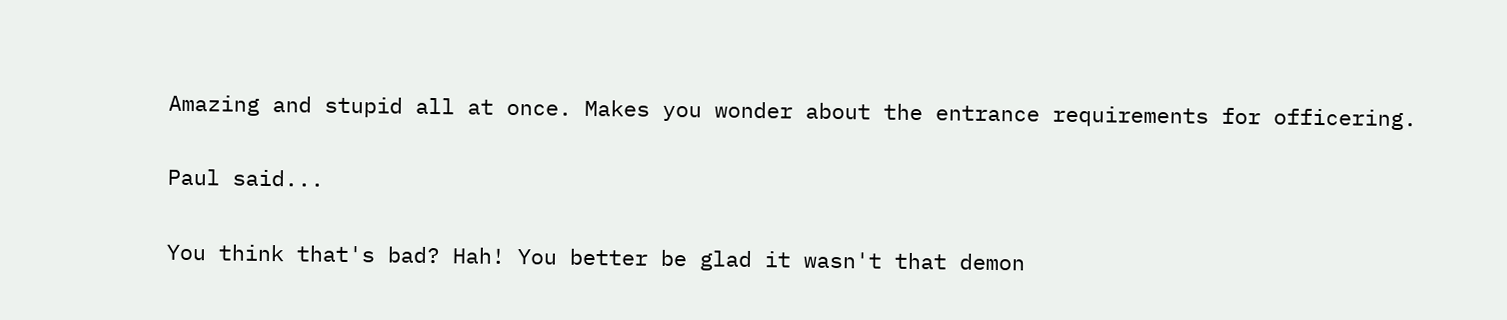Amazing and stupid all at once. Makes you wonder about the entrance requirements for officering.

Paul said...

You think that's bad? Hah! You better be glad it wasn't that demon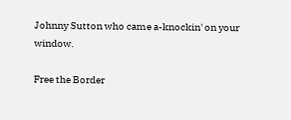Johnny Sutton who came a-knockin' on your window.

Free the Border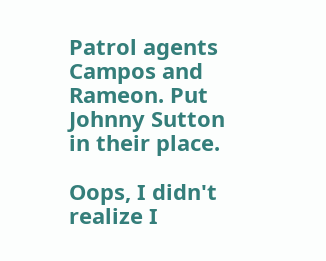Patrol agents Campos and Rameon. Put Johnny Sutton in their place.

Oops, I didn't realize I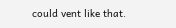could vent like that.